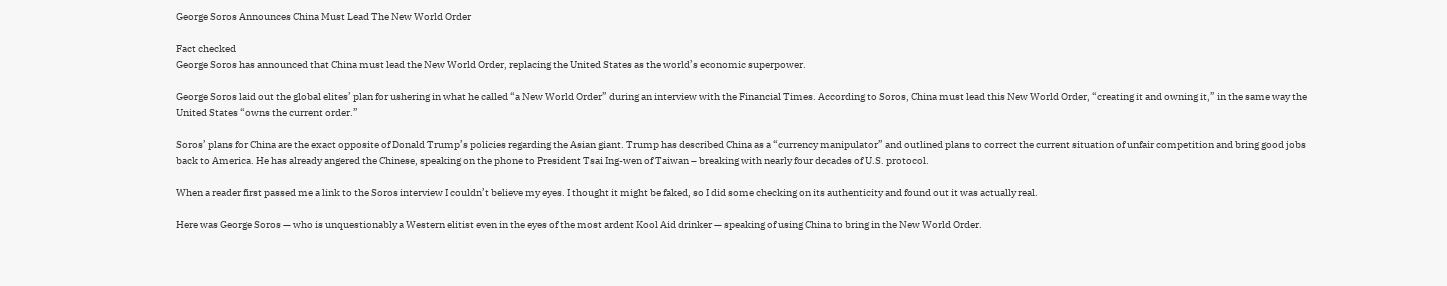George Soros Announces China Must Lead The New World Order

Fact checked
George Soros has announced that China must lead the New World Order, replacing the United States as the world’s economic superpower.

George Soros laid out the global elites’ plan for ushering in what he called “a New World Order” during an interview with the Financial Times. According to Soros, China must lead this New World Order, “creating it and owning it,” in the same way the United States “owns the current order.”

Soros’ plans for China are the exact opposite of Donald Trump’s policies regarding the Asian giant. Trump has described China as a “currency manipulator” and outlined plans to correct the current situation of unfair competition and bring good jobs back to America. He has already angered the Chinese, speaking on the phone to President Tsai Ing-wen of Taiwan – breaking with nearly four decades of U.S. protocol.

When a reader first passed me a link to the Soros interview I couldn’t believe my eyes. I thought it might be faked, so I did some checking on its authenticity and found out it was actually real.

Here was George Soros — who is unquestionably a Western elitist even in the eyes of the most ardent Kool Aid drinker — speaking of using China to bring in the New World Order.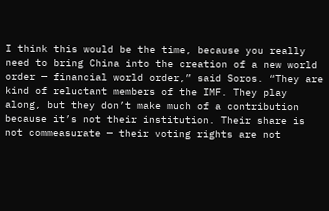I think this would be the time, because you really need to bring China into the creation of a new world order — financial world order,” said Soros. “They are kind of reluctant members of the IMF. They play along, but they don’t make much of a contribution because it’s not their institution. Their share is not commeasurate — their voting rights are not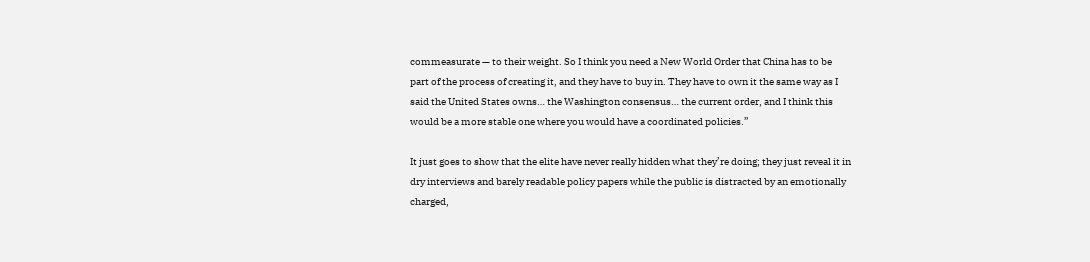commeasurate — to their weight. So I think you need a New World Order that China has to be part of the process of creating it, and they have to buy in. They have to own it the same way as I said the United States owns… the Washington consensus… the current order, and I think this would be a more stable one where you would have a coordinated policies.”

It just goes to show that the elite have never really hidden what they’re doing; they just reveal it in dry interviews and barely readable policy papers while the public is distracted by an emotionally charged,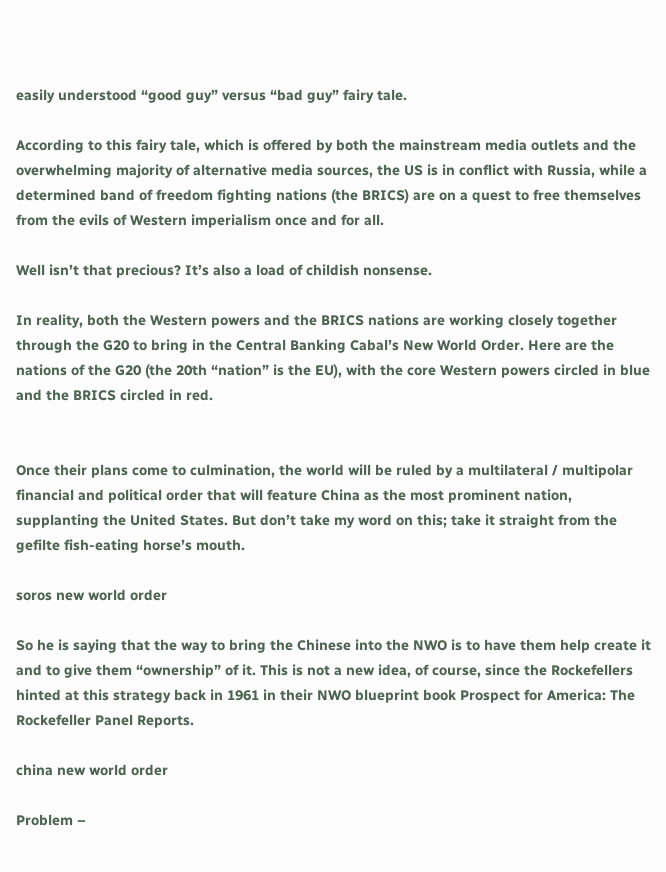easily understood “good guy” versus “bad guy” fairy tale.

According to this fairy tale, which is offered by both the mainstream media outlets and the overwhelming majority of alternative media sources, the US is in conflict with Russia, while a determined band of freedom fighting nations (the BRICS) are on a quest to free themselves from the evils of Western imperialism once and for all.

Well isn’t that precious? It’s also a load of childish nonsense.

In reality, both the Western powers and the BRICS nations are working closely together through the G20 to bring in the Central Banking Cabal’s New World Order. Here are the nations of the G20 (the 20th “nation” is the EU), with the core Western powers circled in blue and the BRICS circled in red.


Once their plans come to culmination, the world will be ruled by a multilateral / multipolar financial and political order that will feature China as the most prominent nation, supplanting the United States. But don’t take my word on this; take it straight from the gefilte fish-eating horse’s mouth.

soros new world order

So he is saying that the way to bring the Chinese into the NWO is to have them help create it and to give them “ownership” of it. This is not a new idea, of course, since the Rockefellers hinted at this strategy back in 1961 in their NWO blueprint book Prospect for America: The Rockefeller Panel Reports.

china new world order

Problem –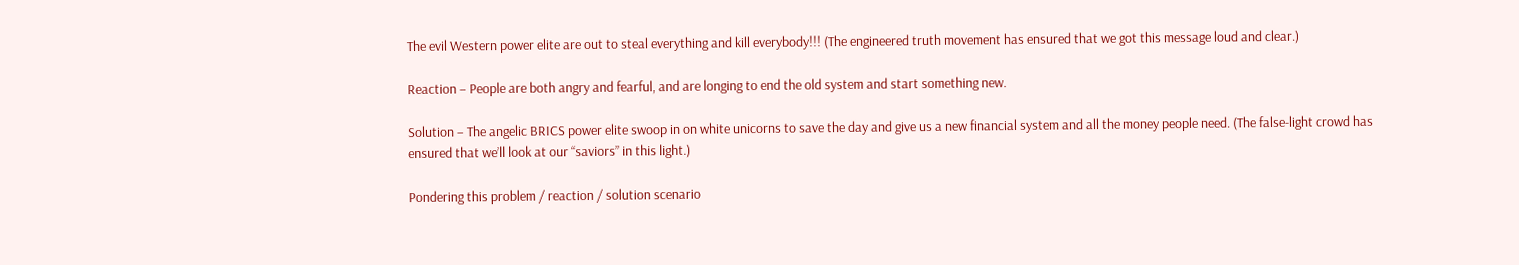The evil Western power elite are out to steal everything and kill everybody!!! (The engineered truth movement has ensured that we got this message loud and clear.)

Reaction – People are both angry and fearful, and are longing to end the old system and start something new.

Solution – The angelic BRICS power elite swoop in on white unicorns to save the day and give us a new financial system and all the money people need. (The false-light crowd has ensured that we’ll look at our “saviors” in this light.)

Pondering this problem / reaction / solution scenario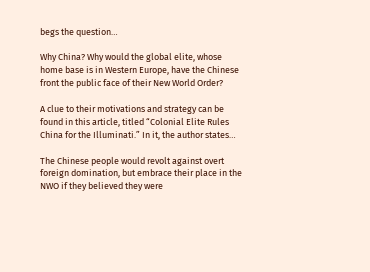begs the question…

Why China? Why would the global elite, whose home base is in Western Europe, have the Chinese front the public face of their New World Order?

A clue to their motivations and strategy can be found in this article, titled “Colonial Elite Rules China for the Illuminati.” In it, the author states…

The Chinese people would revolt against overt foreign domination, but embrace their place in the NWO if they believed they were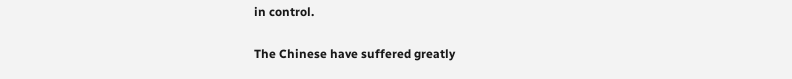in control.

The Chinese have suffered greatly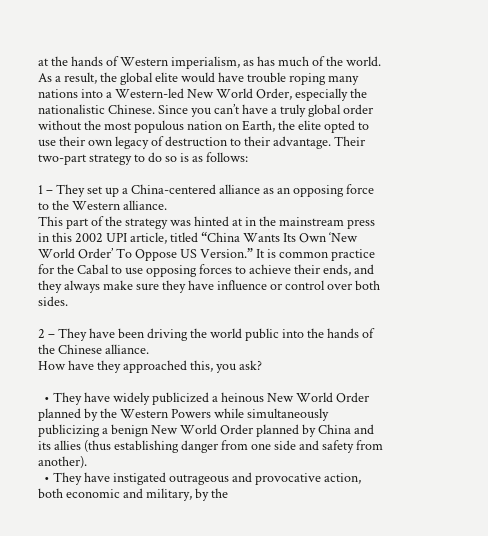at the hands of Western imperialism, as has much of the world. As a result, the global elite would have trouble roping many nations into a Western-led New World Order, especially the nationalistic Chinese. Since you can’t have a truly global order without the most populous nation on Earth, the elite opted to use their own legacy of destruction to their advantage. Their two-part strategy to do so is as follows:

1 – They set up a China-centered alliance as an opposing force to the Western alliance.
This part of the strategy was hinted at in the mainstream press in this 2002 UPI article, titled “China Wants Its Own ‘New World Order’ To Oppose US Version.” It is common practice for the Cabal to use opposing forces to achieve their ends, and they always make sure they have influence or control over both sides.

2 – They have been driving the world public into the hands of the Chinese alliance.
How have they approached this, you ask?

  • They have widely publicized a heinous New World Order planned by the Western Powers while simultaneously publicizing a benign New World Order planned by China and its allies (thus establishing danger from one side and safety from another).
  • They have instigated outrageous and provocative action, both economic and military, by the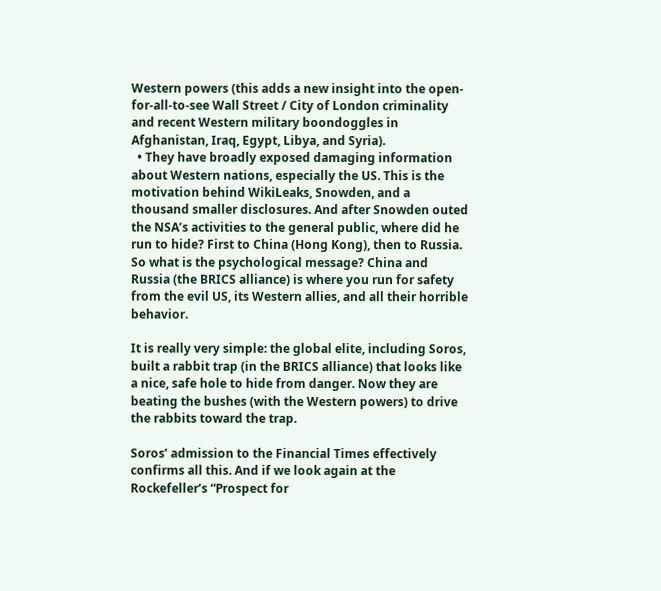Western powers (this adds a new insight into the open-for-all-to-see Wall Street / City of London criminality and recent Western military boondoggles in Afghanistan, Iraq, Egypt, Libya, and Syria).
  • They have broadly exposed damaging information about Western nations, especially the US. This is the motivation behind WikiLeaks, Snowden, and a thousand smaller disclosures. And after Snowden outed the NSA’s activities to the general public, where did he run to hide? First to China (Hong Kong), then to Russia. So what is the psychological message? China and Russia (the BRICS alliance) is where you run for safety from the evil US, its Western allies, and all their horrible behavior.

It is really very simple: the global elite, including Soros, built a rabbit trap (in the BRICS alliance) that looks like a nice, safe hole to hide from danger. Now they are beating the bushes (with the Western powers) to drive the rabbits toward the trap.

Soros’ admission to the Financial Times effectively confirms all this. And if we look again at the Rockefeller’s “Prospect for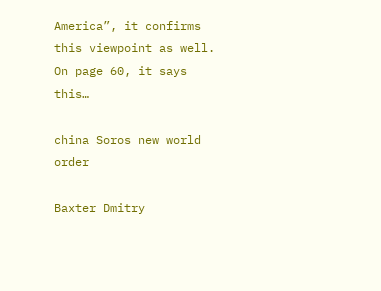America”, it confirms this viewpoint as well. On page 60, it says this…

china Soros new world order

Baxter Dmitry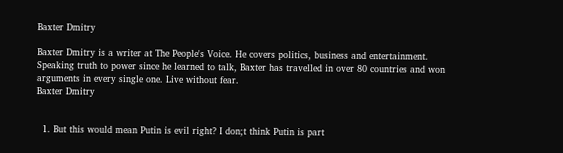Baxter Dmitry

Baxter Dmitry is a writer at The People's Voice. He covers politics, business and entertainment. Speaking truth to power since he learned to talk, Baxter has travelled in over 80 countries and won arguments in every single one. Live without fear.
Baxter Dmitry


  1. But this would mean Putin is evil right? I don;t think Putin is part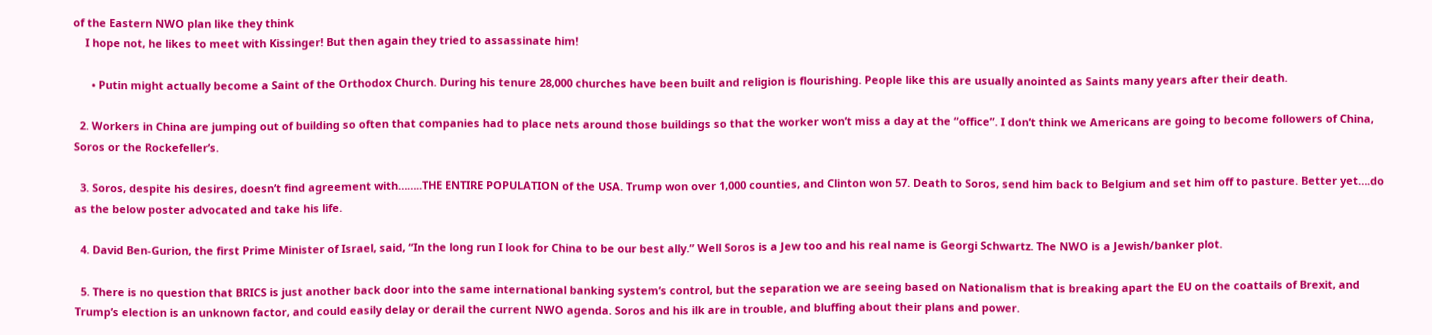of the Eastern NWO plan like they think
    I hope not, he likes to meet with Kissinger! But then again they tried to assassinate him!

      • Putin might actually become a Saint of the Orthodox Church. During his tenure 28,000 churches have been built and religion is flourishing. People like this are usually anointed as Saints many years after their death.

  2. Workers in China are jumping out of building so often that companies had to place nets around those buildings so that the worker won’t miss a day at the “office”. I don’t think we Americans are going to become followers of China, Soros or the Rockefeller’s.

  3. Soros, despite his desires, doesn’t find agreement with……..THE ENTIRE POPULATION of the USA. Trump won over 1,000 counties, and Clinton won 57. Death to Soros, send him back to Belgium and set him off to pasture. Better yet….do as the below poster advocated and take his life.

  4. David Ben-Gurion, the first Prime Minister of Israel, said, “In the long run I look for China to be our best ally.” Well Soros is a Jew too and his real name is Georgi Schwartz. The NWO is a Jewish/banker plot.

  5. There is no question that BRICS is just another back door into the same international banking system’s control, but the separation we are seeing based on Nationalism that is breaking apart the EU on the coattails of Brexit, and Trump’s election is an unknown factor, and could easily delay or derail the current NWO agenda. Soros and his ilk are in trouble, and bluffing about their plans and power.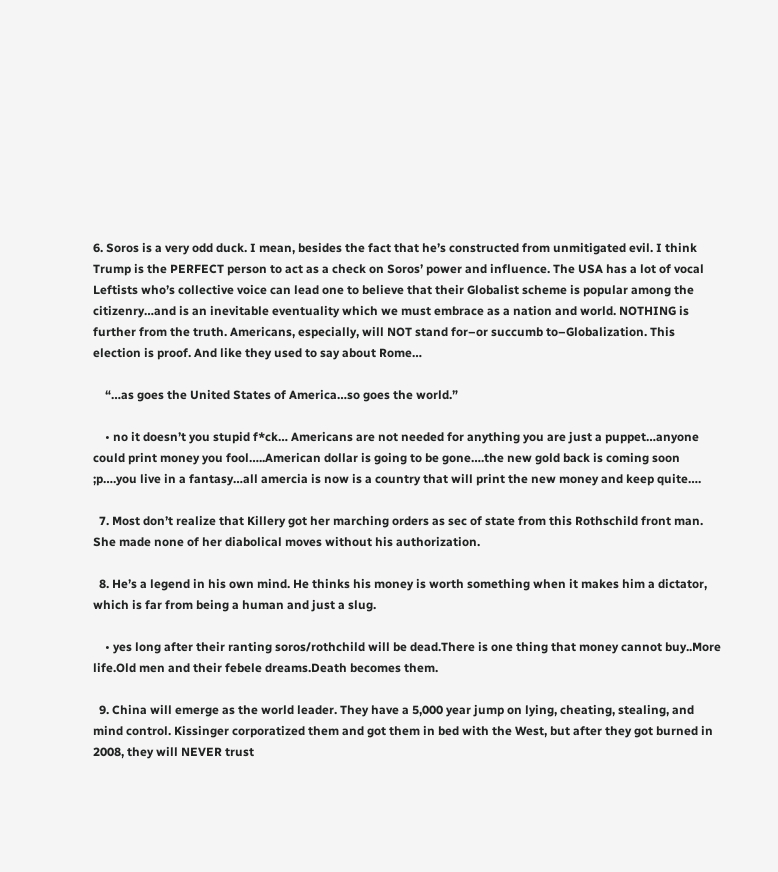6. Soros is a very odd duck. I mean, besides the fact that he’s constructed from unmitigated evil. I think Trump is the PERFECT person to act as a check on Soros’ power and influence. The USA has a lot of vocal Leftists who’s collective voice can lead one to believe that their Globalist scheme is popular among the citizenry…and is an inevitable eventuality which we must embrace as a nation and world. NOTHING is further from the truth. Americans, especially, will NOT stand for–or succumb to–Globalization. This election is proof. And like they used to say about Rome…

    “…as goes the United States of America…so goes the world.”

    • no it doesn’t you stupid f*ck… Americans are not needed for anything you are just a puppet…anyone could print money you fool…..American dollar is going to be gone….the new gold back is coming soon ;p….you live in a fantasy…all amercia is now is a country that will print the new money and keep quite….

  7. Most don’t realize that Killery got her marching orders as sec of state from this Rothschild front man. She made none of her diabolical moves without his authorization.

  8. He’s a legend in his own mind. He thinks his money is worth something when it makes him a dictator, which is far from being a human and just a slug.

    • yes long after their ranting soros/rothchild will be dead.There is one thing that money cannot buy..More life.Old men and their febele dreams.Death becomes them.

  9. China will emerge as the world leader. They have a 5,000 year jump on lying, cheating, stealing, and mind control. Kissinger corporatized them and got them in bed with the West, but after they got burned in 2008, they will NEVER trust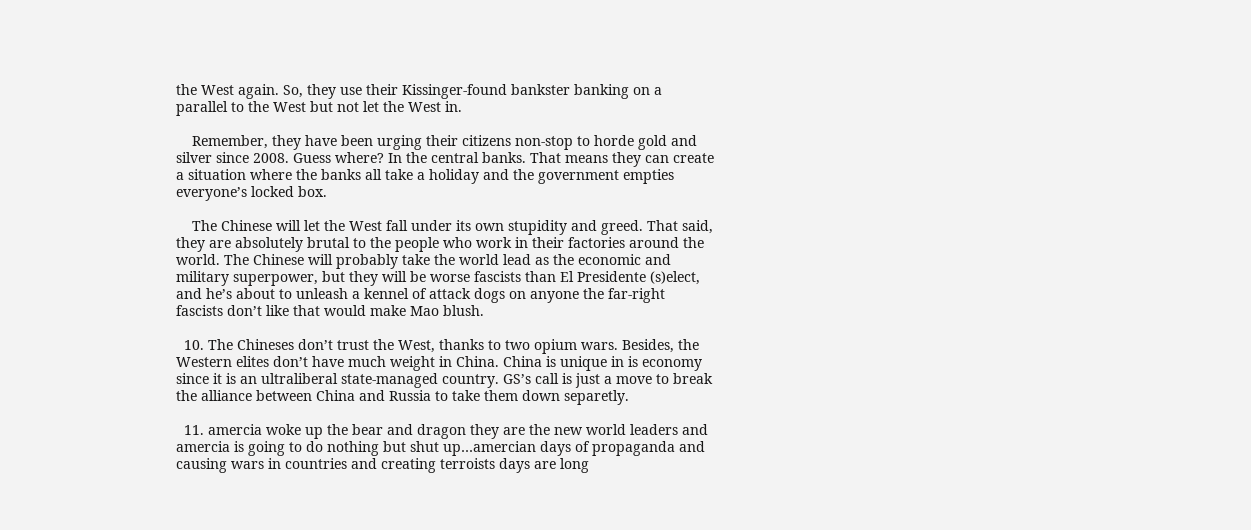the West again. So, they use their Kissinger-found bankster banking on a parallel to the West but not let the West in.

    Remember, they have been urging their citizens non-stop to horde gold and silver since 2008. Guess where? In the central banks. That means they can create a situation where the banks all take a holiday and the government empties everyone’s locked box.

    The Chinese will let the West fall under its own stupidity and greed. That said, they are absolutely brutal to the people who work in their factories around the world. The Chinese will probably take the world lead as the economic and military superpower, but they will be worse fascists than El Presidente (s)elect, and he’s about to unleash a kennel of attack dogs on anyone the far-right fascists don’t like that would make Mao blush.

  10. The Chineses don’t trust the West, thanks to two opium wars. Besides, the Western elites don’t have much weight in China. China is unique in is economy since it is an ultraliberal state-managed country. GS’s call is just a move to break the alliance between China and Russia to take them down separetly.

  11. amercia woke up the bear and dragon they are the new world leaders and amercia is going to do nothing but shut up…amercian days of propaganda and causing wars in countries and creating terroists days are long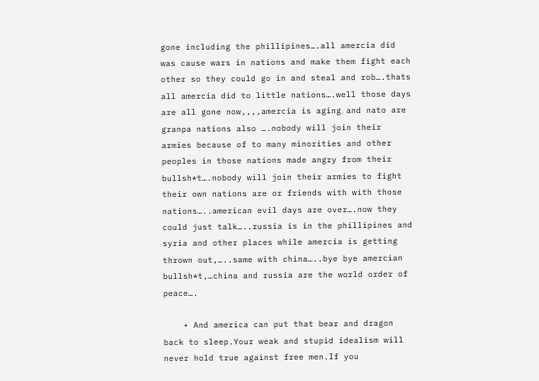gone including the phillipines….all amercia did was cause wars in nations and make them fight each other so they could go in and steal and rob….thats all amercia did to little nations….well those days are all gone now,,,,amercia is aging and nato are granpa nations also ….nobody will join their armies because of to many minorities and other peoples in those nations made angry from their bullsh*t….nobody will join their armies to fight their own nations are or friends with with those nations…..american evil days are over….now they could just talk…..russia is in the phillipines and syria and other places while amercia is getting thrown out,…..same with china…..bye bye amercian bullsh*t,…china and russia are the world order of peace….

    • And america can put that bear and dragon back to sleep.Your weak and stupid idealism will never hold true against free men.If you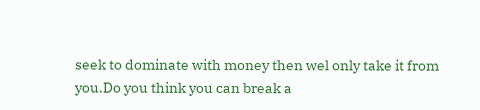seek to dominate with money then wel only take it from you.Do you think you can break a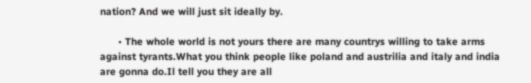nation? And we will just sit ideally by.

      • The whole world is not yours there are many countrys willing to take arms against tyrants.What you think people like poland and austrilia and italy and india are gonna do.Il tell you they are all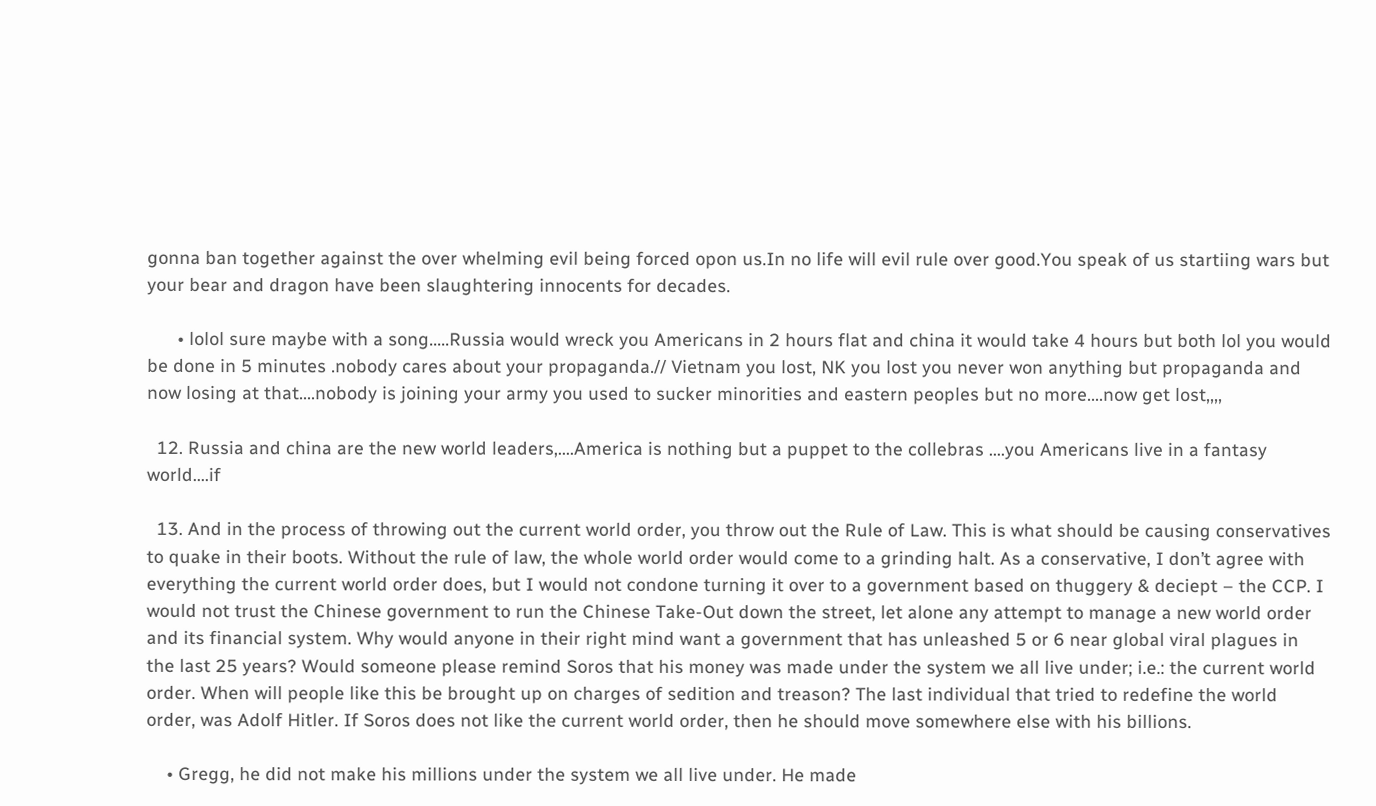gonna ban together against the over whelming evil being forced opon us.In no life will evil rule over good.You speak of us startiing wars but your bear and dragon have been slaughtering innocents for decades.

      • lolol sure maybe with a song…..Russia would wreck you Americans in 2 hours flat and china it would take 4 hours but both lol you would be done in 5 minutes .nobody cares about your propaganda.// Vietnam you lost, NK you lost you never won anything but propaganda and now losing at that….nobody is joining your army you used to sucker minorities and eastern peoples but no more….now get lost,,,,

  12. Russia and china are the new world leaders,….America is nothing but a puppet to the collebras ….you Americans live in a fantasy world….if

  13. And in the process of throwing out the current world order, you throw out the Rule of Law. This is what should be causing conservatives to quake in their boots. Without the rule of law, the whole world order would come to a grinding halt. As a conservative, I don’t agree with everything the current world order does, but I would not condone turning it over to a government based on thuggery & deciept – the CCP. I would not trust the Chinese government to run the Chinese Take-Out down the street, let alone any attempt to manage a new world order and its financial system. Why would anyone in their right mind want a government that has unleashed 5 or 6 near global viral plagues in the last 25 years? Would someone please remind Soros that his money was made under the system we all live under; i.e.: the current world order. When will people like this be brought up on charges of sedition and treason? The last individual that tried to redefine the world order, was Adolf Hitler. If Soros does not like the current world order, then he should move somewhere else with his billions.

    • Gregg, he did not make his millions under the system we all live under. He made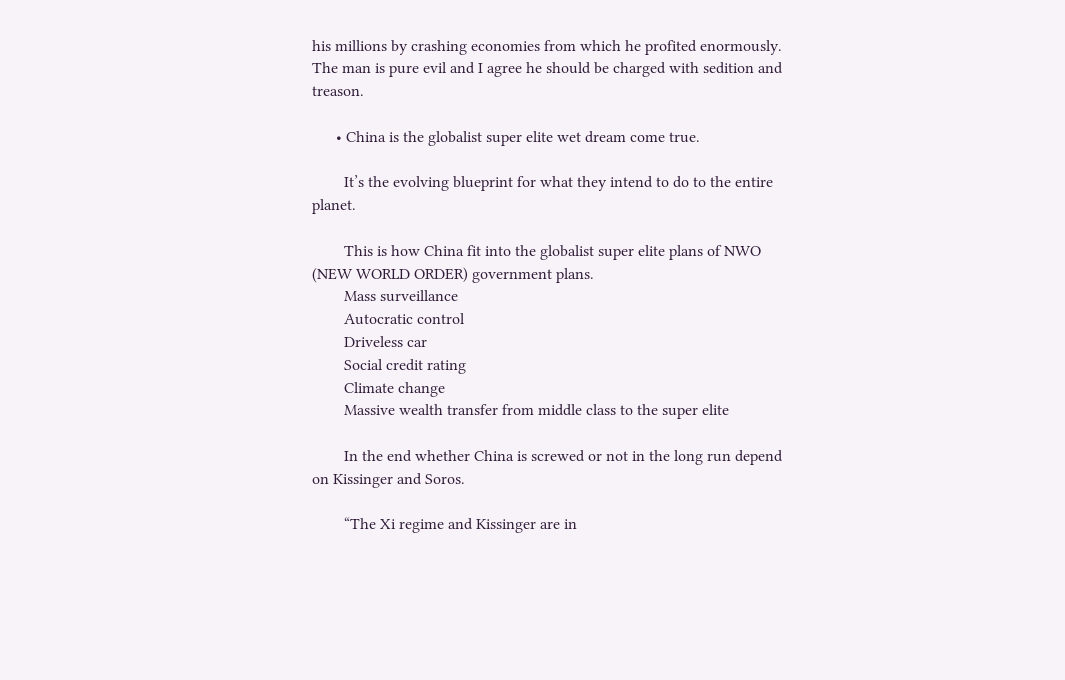his millions by crashing economies from which he profited enormously. The man is pure evil and I agree he should be charged with sedition and treason.

      • China is the globalist super elite wet dream come true.

        It’s the evolving blueprint for what they intend to do to the entire planet.

        This is how China fit into the globalist super elite plans of NWO (NEW WORLD ORDER) government plans.
        Mass surveillance
        Autocratic control
        Driveless car
        Social credit rating
        Climate change
        Massive wealth transfer from middle class to the super elite

        In the end whether China is screwed or not in the long run depend on Kissinger and Soros.

        “The Xi regime and Kissinger are in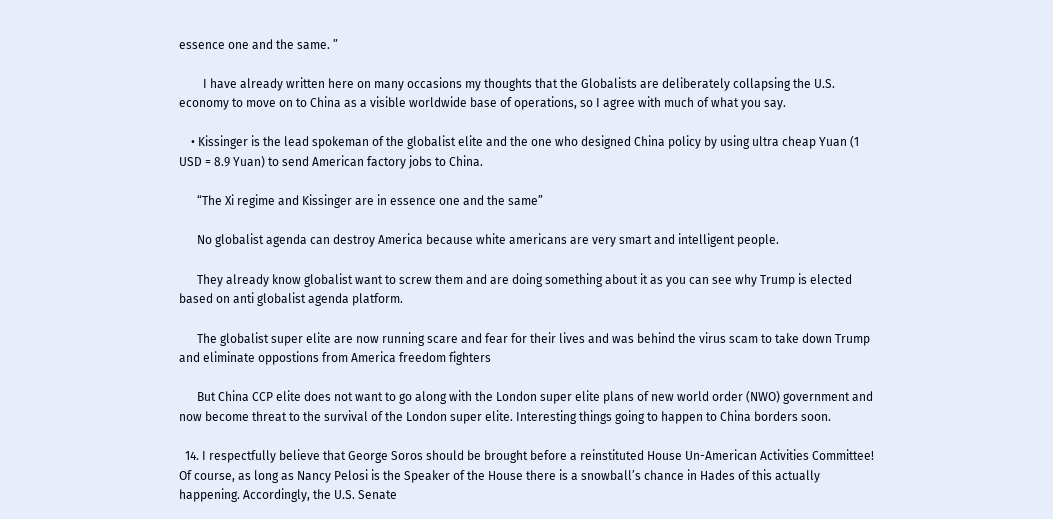essence one and the same. ”

        I have already written here on many occasions my thoughts that the Globalists are deliberately collapsing the U.S. economy to move on to China as a visible worldwide base of operations, so I agree with much of what you say.

    • Kissinger is the lead spokeman of the globalist elite and the one who designed China policy by using ultra cheap Yuan (1 USD = 8.9 Yuan) to send American factory jobs to China.

      “The Xi regime and Kissinger are in essence one and the same”

      No globalist agenda can destroy America because white americans are very smart and intelligent people.

      They already know globalist want to screw them and are doing something about it as you can see why Trump is elected based on anti globalist agenda platform.

      The globalist super elite are now running scare and fear for their lives and was behind the virus scam to take down Trump and eliminate oppostions from America freedom fighters

      But China CCP elite does not want to go along with the London super elite plans of new world order (NWO) government and now become threat to the survival of the London super elite. Interesting things going to happen to China borders soon.

  14. I respectfully believe that George Soros should be brought before a reinstituted House Un-American Activities Committee! Of course, as long as Nancy Pelosi is the Speaker of the House there is a snowball’s chance in Hades of this actually happening. Accordingly, the U.S. Senate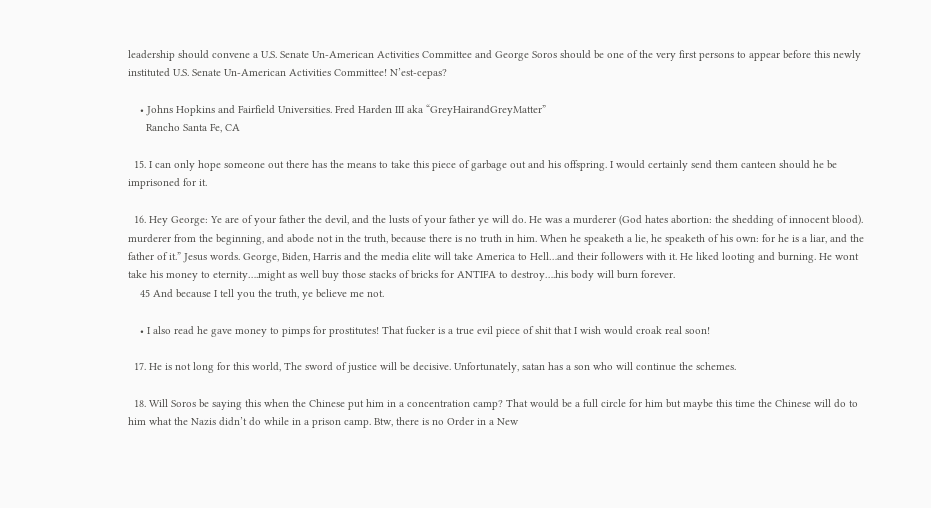leadership should convene a U.S. Senate Un-American Activities Committee and George Soros should be one of the very first persons to appear before this newly instituted U.S. Senate Un-American Activities Committee! N’est-cepas?

    • Johns Hopkins and Fairfield Universities. Fred Harden III aka “GreyHairandGreyMatter”
      Rancho Santa Fe, CA

  15. I can only hope someone out there has the means to take this piece of garbage out and his offspring. I would certainly send them canteen should he be imprisoned for it.

  16. Hey George: Ye are of your father the devil, and the lusts of your father ye will do. He was a murderer (God hates abortion: the shedding of innocent blood). murderer from the beginning, and abode not in the truth, because there is no truth in him. When he speaketh a lie, he speaketh of his own: for he is a liar, and the father of it.” Jesus words. George, Biden, Harris and the media elite will take America to Hell…and their followers with it. He liked looting and burning. He wont take his money to eternity….might as well buy those stacks of bricks for ANTIFA to destroy….his body will burn forever.
    45 And because I tell you the truth, ye believe me not.

    • I also read he gave money to pimps for prostitutes! That fucker is a true evil piece of shit that I wish would croak real soon!

  17. He is not long for this world, The sword of justice will be decisive. Unfortunately, satan has a son who will continue the schemes.

  18. Will Soros be saying this when the Chinese put him in a concentration camp? That would be a full circle for him but maybe this time the Chinese will do to him what the Nazis didn’t do while in a prison camp. Btw, there is no Order in a New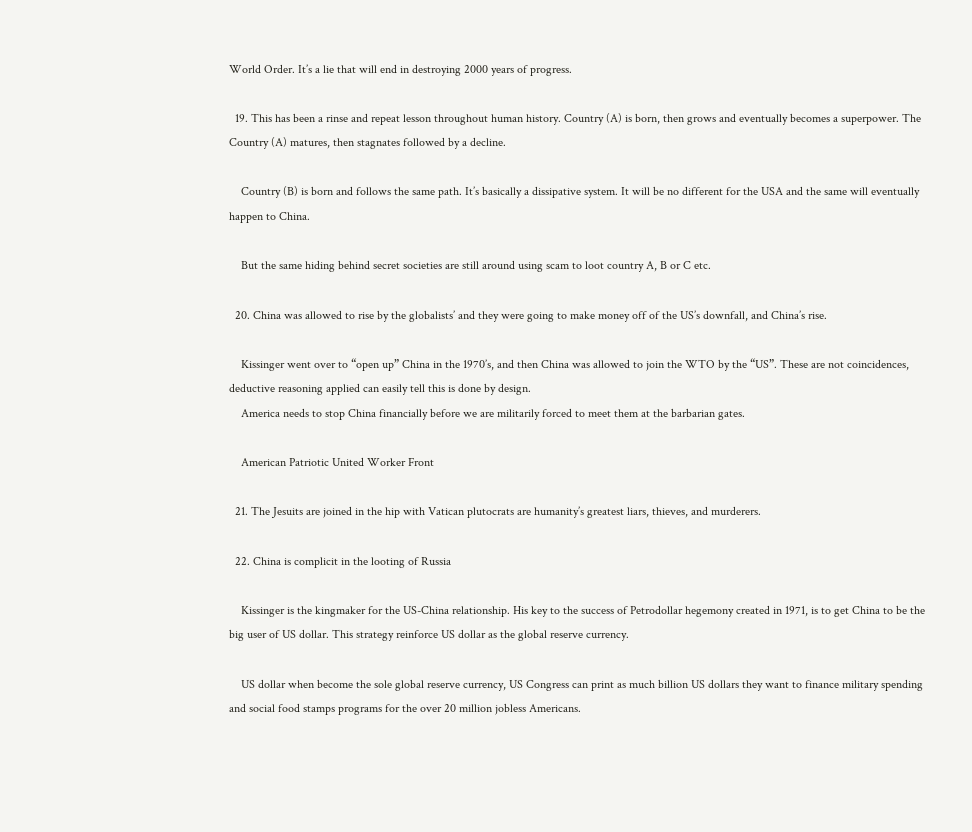World Order. It’s a lie that will end in destroying 2000 years of progress.

  19. This has been a rinse and repeat lesson throughout human history. Country (A) is born, then grows and eventually becomes a superpower. The Country (A) matures, then stagnates followed by a decline.

    Country (B) is born and follows the same path. It’s basically a dissipative system. It will be no different for the USA and the same will eventually happen to China.

    But the same hiding behind secret societies are still around using scam to loot country A, B or C etc.

  20. China was allowed to rise by the globalists’ and they were going to make money off of the US’s downfall, and China’s rise.

    Kissinger went over to “open up” China in the 1970’s, and then China was allowed to join the WTO by the “US”. These are not coincidences, deductive reasoning applied can easily tell this is done by design.
    America needs to stop China financially before we are militarily forced to meet them at the barbarian gates.

    American Patriotic United Worker Front

  21. The Jesuits are joined in the hip with Vatican plutocrats are humanity’s greatest liars, thieves, and murderers.

  22. China is complicit in the looting of Russia

    Kissinger is the kingmaker for the US-China relationship. His key to the success of Petrodollar hegemony created in 1971, is to get China to be the big user of US dollar. This strategy reinforce US dollar as the global reserve currency.

    US dollar when become the sole global reserve currency, US Congress can print as much billion US dollars they want to finance military spending and social food stamps programs for the over 20 million jobless Americans.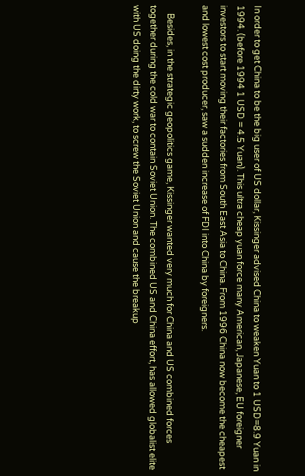In order to get China to be the big user of US dollar, Kissinger advised China to weaken Yuan to 1 USD=8.9 Yuan in 1994. (before 1994 1 USD = 4.5 Yuan). This ultra cheap yuan force many American, Japanese, EU foreigner investors to start moving their factories from South East Asia to China. From 1996 China now become the cheapest and lowest cost producer, saw a sudden increase of FDI into China by foreigners.

    Besides, in the strategic geopolitics game, Kissinger wanted very much for China and US combined forces together during the cold war to contain Soviet Union. The combined US and China effort, has allowed globalist elite with US doing the dirty work, to screw the Soviet Union and cause the breakup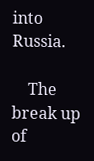into Russia.

    The break up of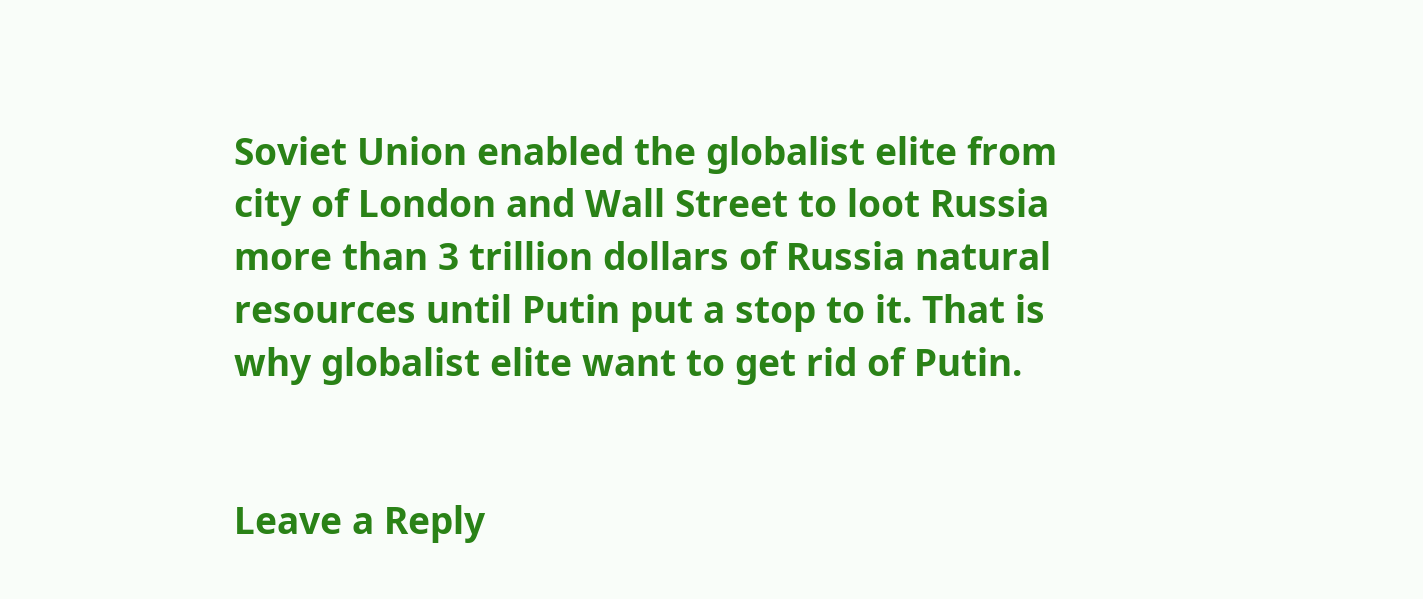Soviet Union enabled the globalist elite from city of London and Wall Street to loot Russia more than 3 trillion dollars of Russia natural resources until Putin put a stop to it. That is why globalist elite want to get rid of Putin.


Leave a Reply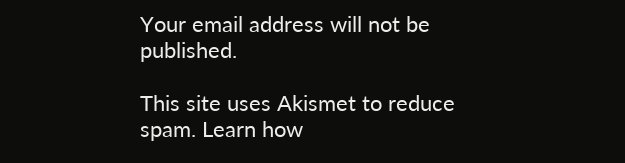Your email address will not be published.

This site uses Akismet to reduce spam. Learn how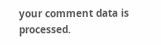your comment data is processed.